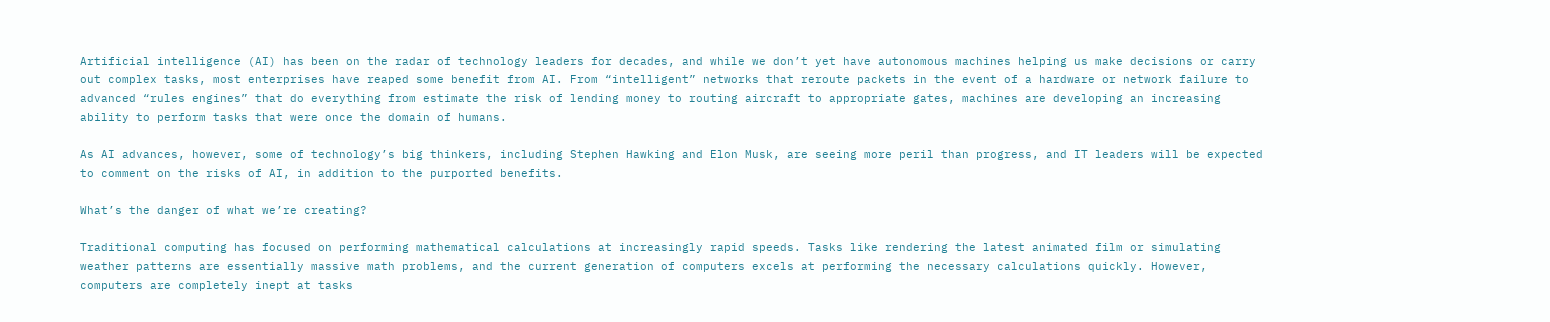Artificial intelligence (AI) has been on the radar of technology leaders for decades, and while we don’t yet have autonomous machines helping us make decisions or carry out complex tasks, most enterprises have reaped some benefit from AI. From “intelligent” networks that reroute packets in the event of a hardware or network failure to advanced “rules engines” that do everything from estimate the risk of lending money to routing aircraft to appropriate gates, machines are developing an increasing ability to perform tasks that were once the domain of humans.

As AI advances, however, some of technology’s big thinkers, including Stephen Hawking and Elon Musk, are seeing more peril than progress, and IT leaders will be expected to comment on the risks of AI, in addition to the purported benefits.

What’s the danger of what we’re creating?

Traditional computing has focused on performing mathematical calculations at increasingly rapid speeds. Tasks like rendering the latest animated film or simulating weather patterns are essentially massive math problems, and the current generation of computers excels at performing the necessary calculations quickly. However, computers are completely inept at tasks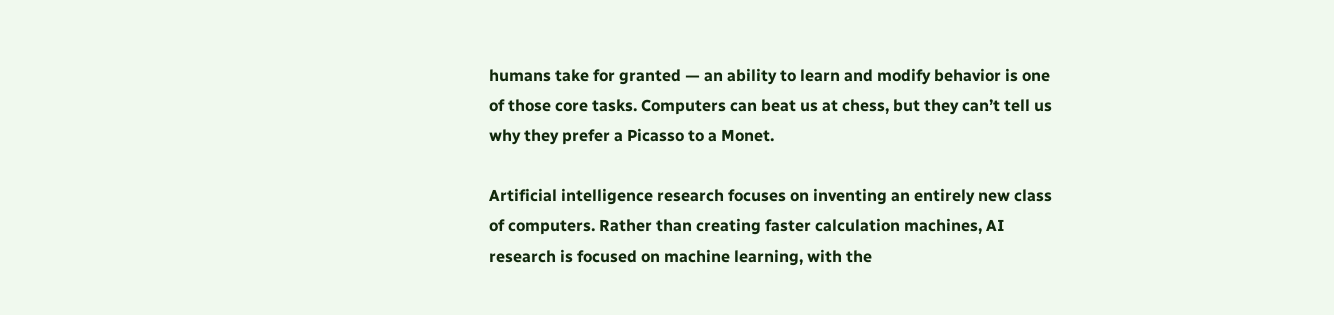humans take for granted — an ability to learn and modify behavior is one of those core tasks. Computers can beat us at chess, but they can’t tell us why they prefer a Picasso to a Monet.

Artificial intelligence research focuses on inventing an entirely new class of computers. Rather than creating faster calculation machines, AI research is focused on machine learning, with the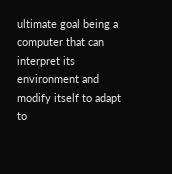ultimate goal being a computer that can interpret its environment and modify itself to adapt to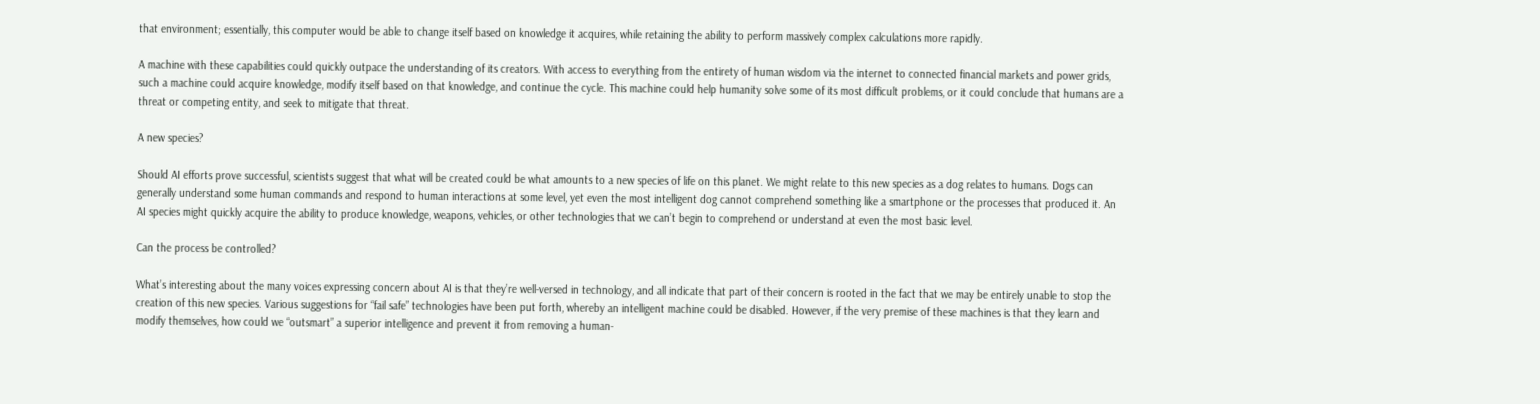that environment; essentially, this computer would be able to change itself based on knowledge it acquires, while retaining the ability to perform massively complex calculations more rapidly.

A machine with these capabilities could quickly outpace the understanding of its creators. With access to everything from the entirety of human wisdom via the internet to connected financial markets and power grids, such a machine could acquire knowledge, modify itself based on that knowledge, and continue the cycle. This machine could help humanity solve some of its most difficult problems, or it could conclude that humans are a threat or competing entity, and seek to mitigate that threat.

A new species?

Should AI efforts prove successful, scientists suggest that what will be created could be what amounts to a new species of life on this planet. We might relate to this new species as a dog relates to humans. Dogs can generally understand some human commands and respond to human interactions at some level, yet even the most intelligent dog cannot comprehend something like a smartphone or the processes that produced it. An AI species might quickly acquire the ability to produce knowledge, weapons, vehicles, or other technologies that we can’t begin to comprehend or understand at even the most basic level.

Can the process be controlled?

What’s interesting about the many voices expressing concern about AI is that they’re well-versed in technology, and all indicate that part of their concern is rooted in the fact that we may be entirely unable to stop the creation of this new species. Various suggestions for “fail safe” technologies have been put forth, whereby an intelligent machine could be disabled. However, if the very premise of these machines is that they learn and modify themselves, how could we “outsmart” a superior intelligence and prevent it from removing a human-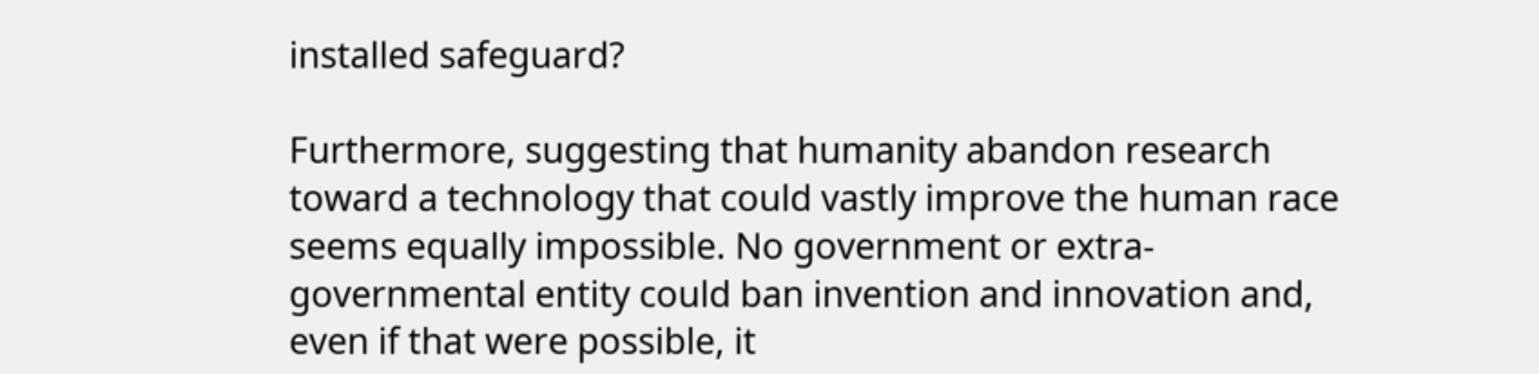installed safeguard?

Furthermore, suggesting that humanity abandon research toward a technology that could vastly improve the human race seems equally impossible. No government or extra-governmental entity could ban invention and innovation and, even if that were possible, it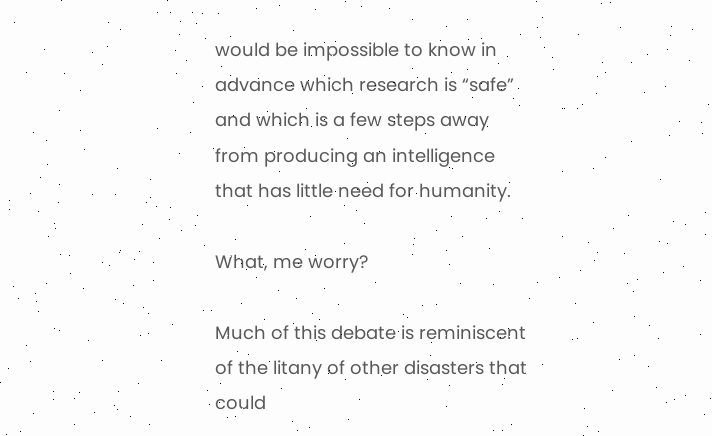would be impossible to know in advance which research is “safe” and which is a few steps away from producing an intelligence that has little need for humanity.

What, me worry?

Much of this debate is reminiscent of the litany of other disasters that could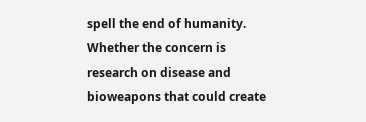spell the end of humanity. Whether the concern is research on disease and bioweapons that could create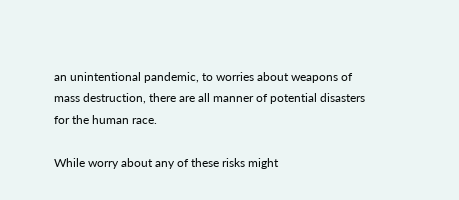an unintentional pandemic, to worries about weapons of mass destruction, there are all manner of potential disasters for the human race.

While worry about any of these risks might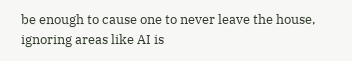be enough to cause one to never leave the house, ignoring areas like AI is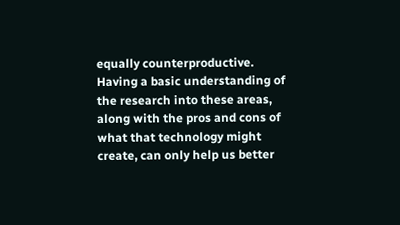equally counterproductive. Having a basic understanding of the research into these areas, along with the pros and cons of what that technology might create, can only help us better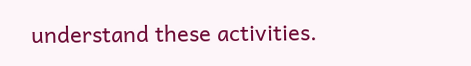understand these activities.